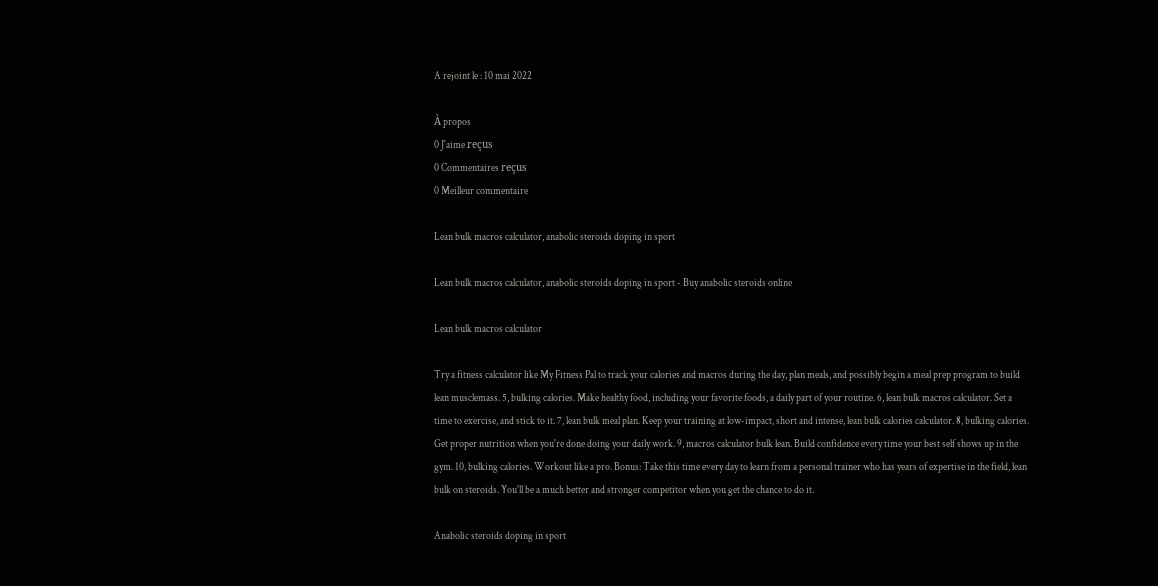A rejoint le : 10 mai 2022

À propos
0 J'aime reçus
0 Commentaires reçus
0 Meilleur commentaire

Lean bulk macros calculator, anabolic steroids doping in sport

Lean bulk macros calculator, anabolic steroids doping in sport - Buy anabolic steroids online

Lean bulk macros calculator

Try a fitness calculator like My Fitness Pal to track your calories and macros during the day, plan meals, and possibly begin a meal prep program to build lean musclemass. 5, bulking calories. Make healthy food, including your favorite foods, a daily part of your routine. 6, lean bulk macros calculator. Set a time to exercise, and stick to it. 7, lean bulk meal plan. Keep your training at low-impact, short and intense, lean bulk calories calculator. 8, bulking calories. Get proper nutrition when you're done doing your daily work. 9, macros calculator bulk lean. Build confidence every time your best self shows up in the gym. 10, bulking calories. Workout like a pro. Bonus: Take this time every day to learn from a personal trainer who has years of expertise in the field, lean bulk on steroids. You'll be a much better and stronger competitor when you get the chance to do it.

Anabolic steroids doping in sport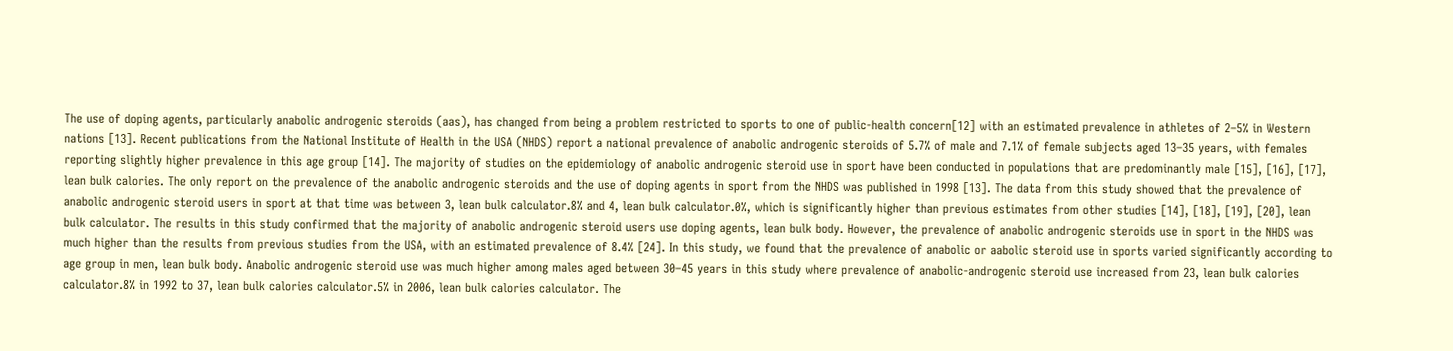The use of doping agents, particularly anabolic androgenic steroids (aas), has changed from being a problem restricted to sports to one of public-health concern[12] with an estimated prevalence in athletes of 2–5% in Western nations [13]. Recent publications from the National Institute of Health in the USA (NHDS) report a national prevalence of anabolic androgenic steroids of 5.7% of male and 7.1% of female subjects aged 13–35 years, with females reporting slightly higher prevalence in this age group [14]. The majority of studies on the epidemiology of anabolic androgenic steroid use in sport have been conducted in populations that are predominantly male [15], [16], [17], lean bulk calories. The only report on the prevalence of the anabolic androgenic steroids and the use of doping agents in sport from the NHDS was published in 1998 [13]. The data from this study showed that the prevalence of anabolic androgenic steroid users in sport at that time was between 3, lean bulk calculator.8% and 4, lean bulk calculator.0%, which is significantly higher than previous estimates from other studies [14], [18], [19], [20], lean bulk calculator. The results in this study confirmed that the majority of anabolic androgenic steroid users use doping agents, lean bulk body. However, the prevalence of anabolic androgenic steroids use in sport in the NHDS was much higher than the results from previous studies from the USA, with an estimated prevalence of 8.4% [24]. In this study, we found that the prevalence of anabolic or aabolic steroid use in sports varied significantly according to age group in men, lean bulk body. Anabolic androgenic steroid use was much higher among males aged between 30–45 years in this study where prevalence of anabolic-androgenic steroid use increased from 23, lean bulk calories calculator.8% in 1992 to 37, lean bulk calories calculator.5% in 2006, lean bulk calories calculator. The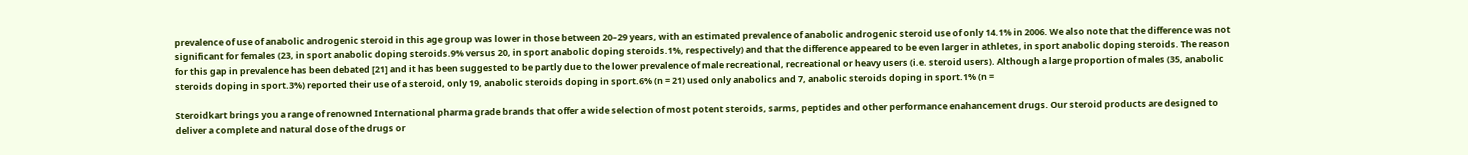prevalence of use of anabolic androgenic steroid in this age group was lower in those between 20–29 years, with an estimated prevalence of anabolic androgenic steroid use of only 14.1% in 2006. We also note that the difference was not significant for females (23, in sport anabolic doping steroids.9% versus 20, in sport anabolic doping steroids.1%, respectively) and that the difference appeared to be even larger in athletes, in sport anabolic doping steroids. The reason for this gap in prevalence has been debated [21] and it has been suggested to be partly due to the lower prevalence of male recreational, recreational or heavy users (i.e. steroid users). Although a large proportion of males (35, anabolic steroids doping in sport.3%) reported their use of a steroid, only 19, anabolic steroids doping in sport.6% (n = 21) used only anabolics and 7, anabolic steroids doping in sport.1% (n =

Steroidkart brings you a range of renowned International pharma grade brands that offer a wide selection of most potent steroids, sarms, peptides and other performance enahancement drugs. Our steroid products are designed to deliver a complete and natural dose of the drugs or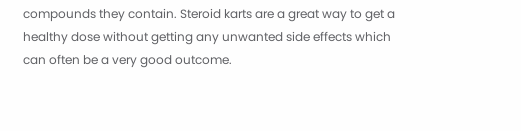compounds they contain. Steroid karts are a great way to get a healthy dose without getting any unwanted side effects which can often be a very good outcome.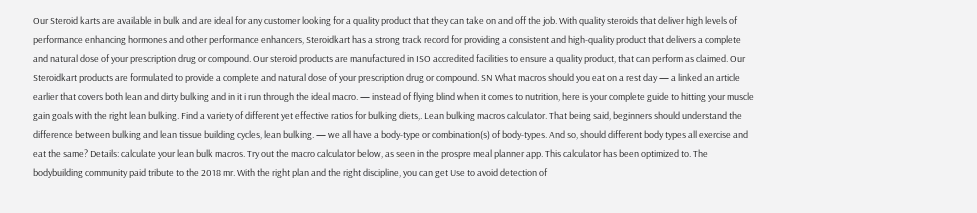Our Steroid karts are available in bulk and are ideal for any customer looking for a quality product that they can take on and off the job. With quality steroids that deliver high levels of performance enhancing hormones and other performance enhancers, Steroidkart has a strong track record for providing a consistent and high-quality product that delivers a complete and natural dose of your prescription drug or compound. Our steroid products are manufactured in ISO accredited facilities to ensure a quality product, that can perform as claimed. Our Steroidkart products are formulated to provide a complete and natural dose of your prescription drug or compound. SN What macros should you eat on a rest day — a linked an article earlier that covers both lean and dirty bulking and in it i run through the ideal macro. — instead of flying blind when it comes to nutrition, here is your complete guide to hitting your muscle gain goals with the right lean bulking. Find a variety of different yet effective ratios for bulking diets,. Lean bulking macros calculator. That being said, beginners should understand the difference between bulking and lean tissue building cycles, lean bulking. — we all have a body-type or combination(s) of body-types. And so, should different body types all exercise and eat the same? Details: calculate your lean bulk macros. Try out the macro calculator below, as seen in the prospre meal planner app. This calculator has been optimized to. The bodybuilding community paid tribute to the 2018 mr. With the right plan and the right discipline, you can get Use to avoid detection of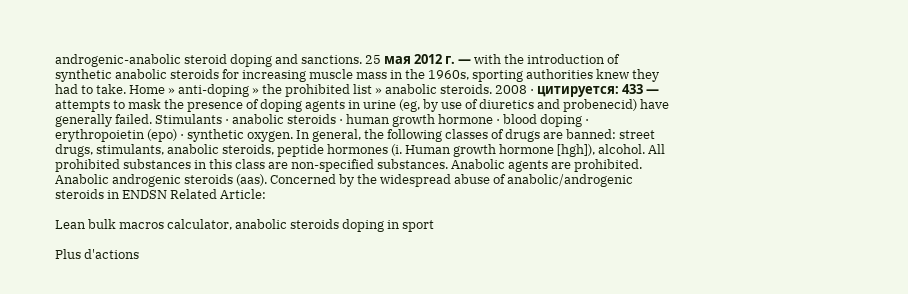androgenic-anabolic steroid doping and sanctions. 25 мая 2012 г. — with the introduction of synthetic anabolic steroids for increasing muscle mass in the 1960s, sporting authorities knew they had to take. Home » anti-doping » the prohibited list » anabolic steroids. 2008 · цитируется: 433 — attempts to mask the presence of doping agents in urine (eg, by use of diuretics and probenecid) have generally failed. Stimulants · anabolic steroids · human growth hormone · blood doping · erythropoietin (epo) · synthetic oxygen. In general, the following classes of drugs are banned: street drugs, stimulants, anabolic steroids, peptide hormones (i. Human growth hormone [hgh]), alcohol. All prohibited substances in this class are non-specified substances. Anabolic agents are prohibited. Anabolic androgenic steroids (aas). Concerned by the widespread abuse of anabolic/androgenic steroids in ENDSN Related Article:

Lean bulk macros calculator, anabolic steroids doping in sport

Plus d'actions